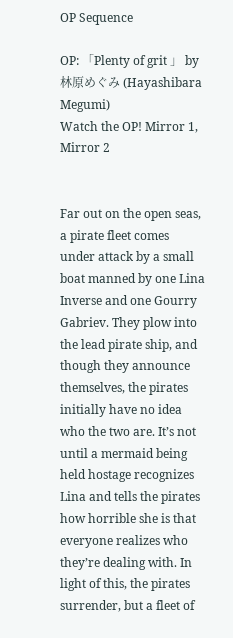OP Sequence

OP: 「Plenty of grit 」 by 林原めぐみ (Hayashibara Megumi)
Watch the OP! Mirror 1, Mirror 2


Far out on the open seas, a pirate fleet comes under attack by a small boat manned by one Lina Inverse and one Gourry Gabriev. They plow into the lead pirate ship, and though they announce themselves, the pirates initially have no idea who the two are. It’s not until a mermaid being held hostage recognizes Lina and tells the pirates how horrible she is that everyone realizes who they’re dealing with. In light of this, the pirates surrender, but a fleet of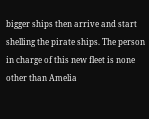bigger ships then arrive and start shelling the pirate ships. The person in charge of this new fleet is none other than Amelia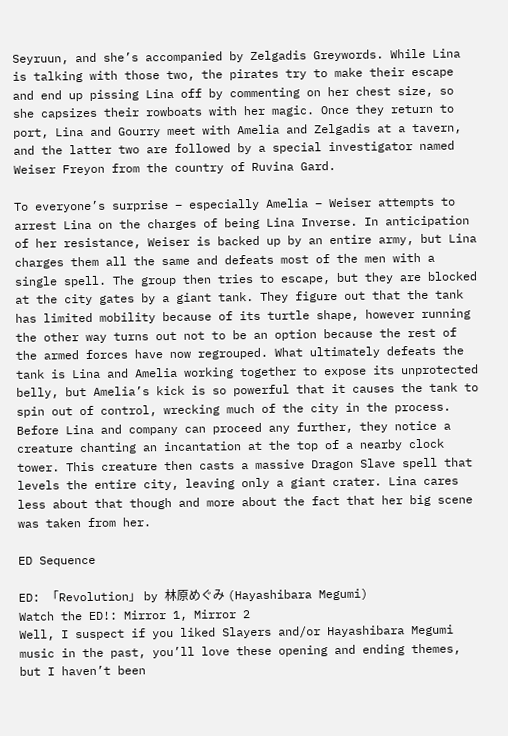Seyruun, and she’s accompanied by Zelgadis Greywords. While Lina is talking with those two, the pirates try to make their escape and end up pissing Lina off by commenting on her chest size, so she capsizes their rowboats with her magic. Once they return to port, Lina and Gourry meet with Amelia and Zelgadis at a tavern, and the latter two are followed by a special investigator named Weiser Freyon from the country of Ruvina Gard.

To everyone’s surprise – especially Amelia – Weiser attempts to arrest Lina on the charges of being Lina Inverse. In anticipation of her resistance, Weiser is backed up by an entire army, but Lina charges them all the same and defeats most of the men with a single spell. The group then tries to escape, but they are blocked at the city gates by a giant tank. They figure out that the tank has limited mobility because of its turtle shape, however running the other way turns out not to be an option because the rest of the armed forces have now regrouped. What ultimately defeats the tank is Lina and Amelia working together to expose its unprotected belly, but Amelia’s kick is so powerful that it causes the tank to spin out of control, wrecking much of the city in the process. Before Lina and company can proceed any further, they notice a creature chanting an incantation at the top of a nearby clock tower. This creature then casts a massive Dragon Slave spell that levels the entire city, leaving only a giant crater. Lina cares less about that though and more about the fact that her big scene was taken from her.

ED Sequence

ED: 「Revolution」 by 林原めぐみ (Hayashibara Megumi)
Watch the ED!: Mirror 1, Mirror 2
Well, I suspect if you liked Slayers and/or Hayashibara Megumi music in the past, you’ll love these opening and ending themes, but I haven’t been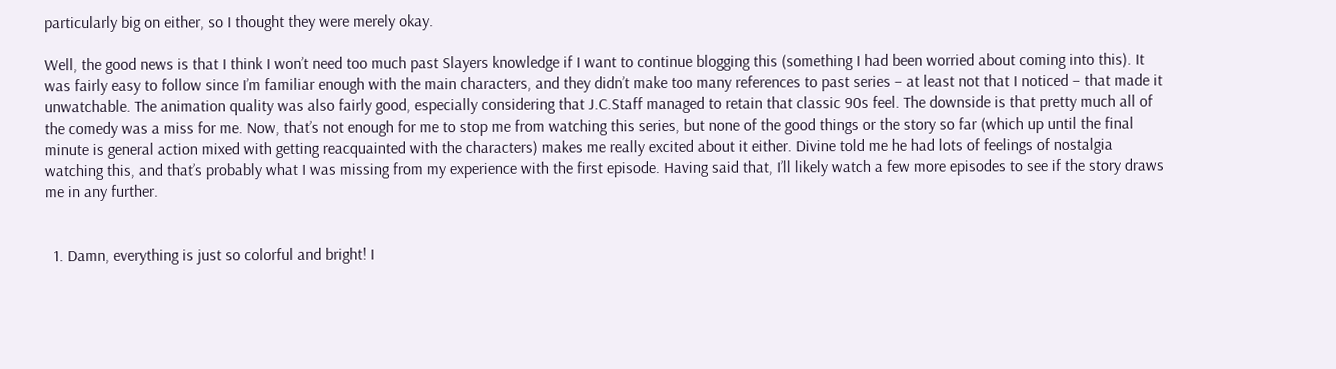particularly big on either, so I thought they were merely okay.

Well, the good news is that I think I won’t need too much past Slayers knowledge if I want to continue blogging this (something I had been worried about coming into this). It was fairly easy to follow since I’m familiar enough with the main characters, and they didn’t make too many references to past series – at least not that I noticed – that made it unwatchable. The animation quality was also fairly good, especially considering that J.C.Staff managed to retain that classic 90s feel. The downside is that pretty much all of the comedy was a miss for me. Now, that’s not enough for me to stop me from watching this series, but none of the good things or the story so far (which up until the final minute is general action mixed with getting reacquainted with the characters) makes me really excited about it either. Divine told me he had lots of feelings of nostalgia watching this, and that’s probably what I was missing from my experience with the first episode. Having said that, I’ll likely watch a few more episodes to see if the story draws me in any further.


  1. Damn, everything is just so colorful and bright! I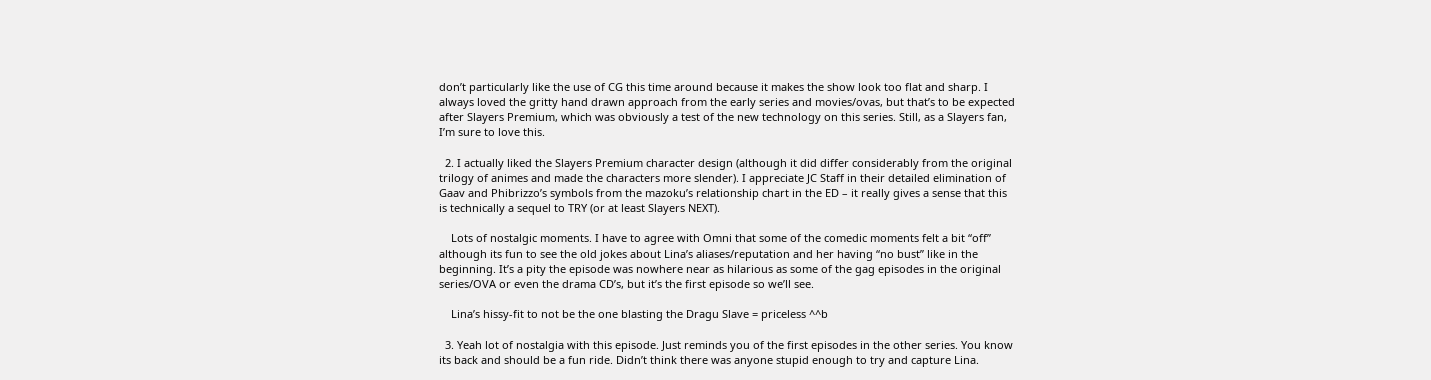don’t particularly like the use of CG this time around because it makes the show look too flat and sharp. I always loved the gritty hand drawn approach from the early series and movies/ovas, but that’s to be expected after Slayers Premium, which was obviously a test of the new technology on this series. Still, as a Slayers fan, I’m sure to love this.

  2. I actually liked the Slayers Premium character design (although it did differ considerably from the original trilogy of animes and made the characters more slender). I appreciate JC Staff in their detailed elimination of Gaav and Phibrizzo’s symbols from the mazoku’s relationship chart in the ED – it really gives a sense that this is technically a sequel to TRY (or at least Slayers NEXT).

    Lots of nostalgic moments. I have to agree with Omni that some of the comedic moments felt a bit “off” although its fun to see the old jokes about Lina’s aliases/reputation and her having “no bust” like in the beginning. It’s a pity the episode was nowhere near as hilarious as some of the gag episodes in the original series/OVA or even the drama CD’s, but it’s the first episode so we’ll see.

    Lina’s hissy-fit to not be the one blasting the Dragu Slave = priceless ^^b

  3. Yeah lot of nostalgia with this episode. Just reminds you of the first episodes in the other series. You know its back and should be a fun ride. Didn’t think there was anyone stupid enough to try and capture Lina.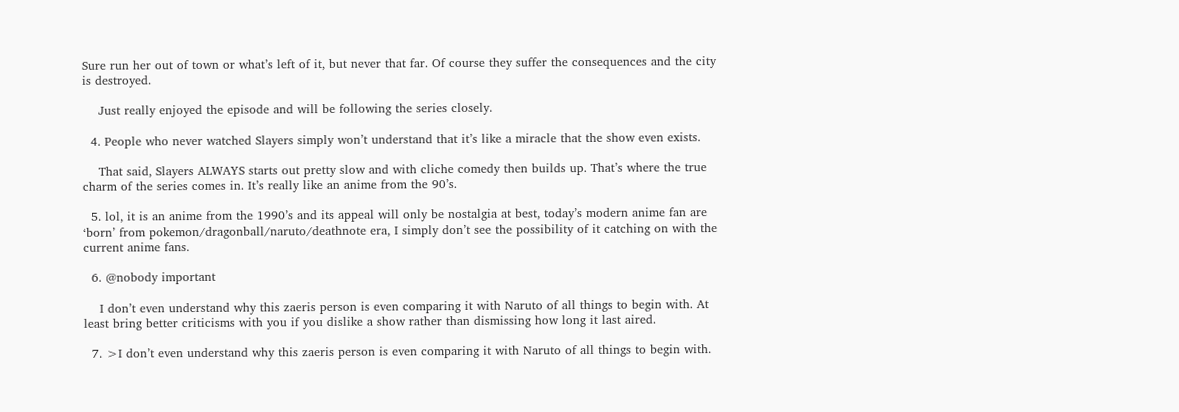Sure run her out of town or what’s left of it, but never that far. Of course they suffer the consequences and the city is destroyed.

    Just really enjoyed the episode and will be following the series closely.

  4. People who never watched Slayers simply won’t understand that it’s like a miracle that the show even exists.

    That said, Slayers ALWAYS starts out pretty slow and with cliche comedy then builds up. That’s where the true charm of the series comes in. It’s really like an anime from the 90’s.

  5. lol, it is an anime from the 1990’s and its appeal will only be nostalgia at best, today’s modern anime fan are ‘born’ from pokemon/dragonball/naruto/deathnote era, I simply don’t see the possibility of it catching on with the current anime fans.

  6. @nobody important

    I don’t even understand why this zaeris person is even comparing it with Naruto of all things to begin with. At least bring better criticisms with you if you dislike a show rather than dismissing how long it last aired.

  7. >I don’t even understand why this zaeris person is even comparing it with Naruto of all things to begin with.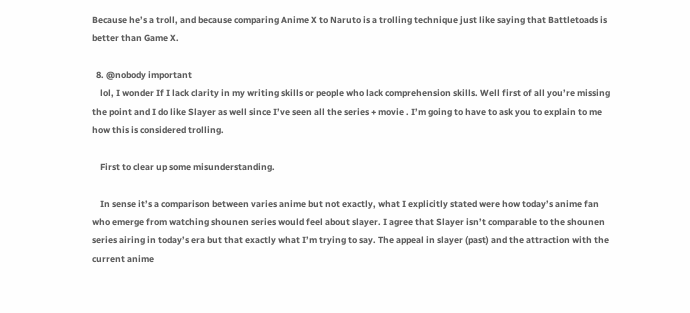Because he’s a troll, and because comparing Anime X to Naruto is a trolling technique just like saying that Battletoads is better than Game X.

  8. @nobody important
    lol, I wonder If I lack clarity in my writing skills or people who lack comprehension skills. Well first of all you’re missing the point and I do like Slayer as well since I’ve seen all the series + movie . I’m going to have to ask you to explain to me how this is considered trolling.

    First to clear up some misunderstanding.

    In sense it’s a comparison between varies anime but not exactly, what I explicitly stated were how today’s anime fan who emerge from watching shounen series would feel about slayer. I agree that Slayer isn’t comparable to the shounen series airing in today’s era but that exactly what I’m trying to say. The appeal in slayer (past) and the attraction with the current anime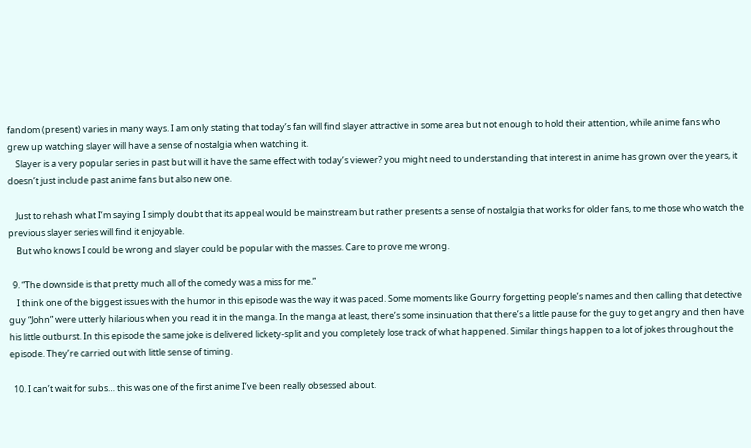fandom (present) varies in many ways. I am only stating that today’s fan will find slayer attractive in some area but not enough to hold their attention, while anime fans who grew up watching slayer will have a sense of nostalgia when watching it.
    Slayer is a very popular series in past but will it have the same effect with today’s viewer? you might need to understanding that interest in anime has grown over the years, it doesn’t just include past anime fans but also new one.

    Just to rehash what I’m saying I simply doubt that its appeal would be mainstream but rather presents a sense of nostalgia that works for older fans, to me those who watch the previous slayer series will find it enjoyable.
    But who knows I could be wrong and slayer could be popular with the masses. Care to prove me wrong.

  9. “The downside is that pretty much all of the comedy was a miss for me.”
    I think one of the biggest issues with the humor in this episode was the way it was paced. Some moments like Gourry forgetting people’s names and then calling that detective guy “John” were utterly hilarious when you read it in the manga. In the manga at least, there’s some insinuation that there’s a little pause for the guy to get angry and then have his little outburst. In this episode the same joke is delivered lickety-split and you completely lose track of what happened. Similar things happen to a lot of jokes throughout the episode. They’re carried out with little sense of timing.

  10. I can’t wait for subs… this was one of the first anime I’ve been really obsessed about.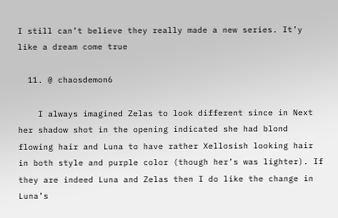I still can’t believe they really made a new series. It’y like a dream come true

  11. @ chaosdemon6

    I always imagined Zelas to look different since in Next her shadow shot in the opening indicated she had blond flowing hair and Luna to have rather Xellosish looking hair in both style and purple color (though her’s was lighter). If they are indeed Luna and Zelas then I do like the change in Luna’s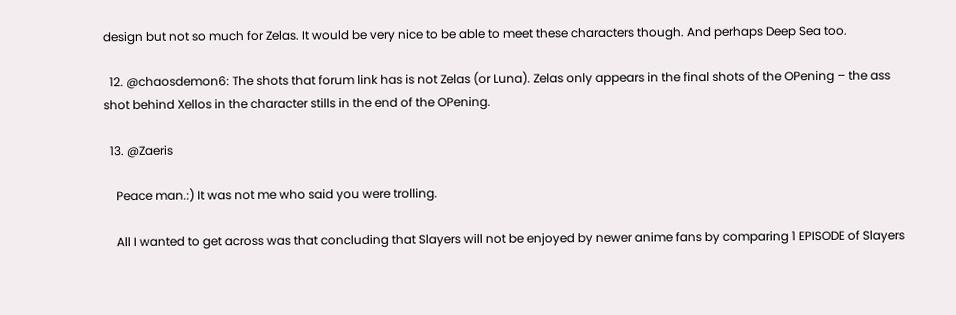design but not so much for Zelas. It would be very nice to be able to meet these characters though. And perhaps Deep Sea too.

  12. @chaosdemon6: The shots that forum link has is not Zelas (or Luna). Zelas only appears in the final shots of the OPening – the ass shot behind Xellos in the character stills in the end of the OPening.

  13. @Zaeris

    Peace man.:) It was not me who said you were trolling.

    All I wanted to get across was that concluding that Slayers will not be enjoyed by newer anime fans by comparing 1 EPISODE of Slayers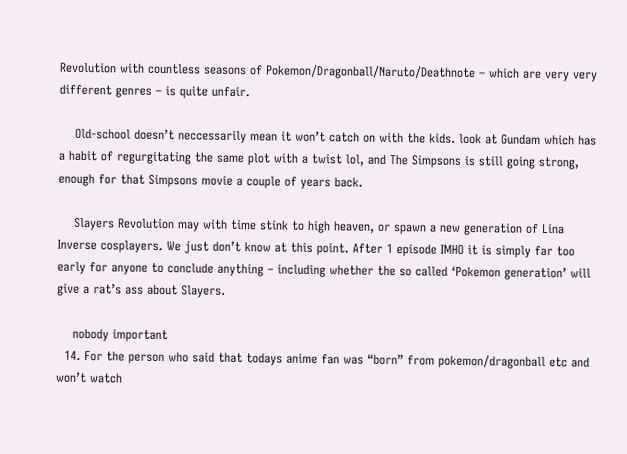Revolution with countless seasons of Pokemon/Dragonball/Naruto/Deathnote – which are very very different genres – is quite unfair.

    Old-school doesn’t neccessarily mean it won’t catch on with the kids. look at Gundam which has a habit of regurgitating the same plot with a twist lol, and The Simpsons is still going strong, enough for that Simpsons movie a couple of years back.

    Slayers Revolution may with time stink to high heaven, or spawn a new generation of Lina Inverse cosplayers. We just don’t know at this point. After 1 episode IMHO it is simply far too early for anyone to conclude anything – including whether the so called ‘Pokemon generation’ will give a rat’s ass about Slayers.

    nobody important
  14. For the person who said that todays anime fan was “born” from pokemon/dragonball etc and won’t watch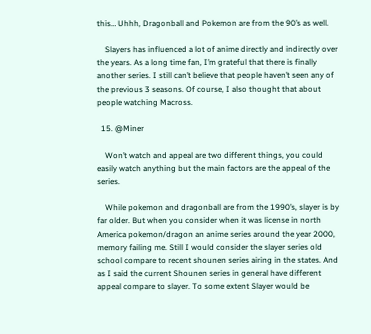this… Uhhh, Dragonball and Pokemon are from the 90’s as well.

    Slayers has influenced a lot of anime directly and indirectly over the years. As a long time fan, I’m grateful that there is finally another series. I still can’t believe that people haven’t seen any of the previous 3 seasons. Of course, I also thought that about people watching Macross.

  15. @Miner

    Won’t watch and appeal are two different things, you could easily watch anything but the main factors are the appeal of the series.

    While pokemon and dragonball are from the 1990’s, slayer is by far older. But when you consider when it was license in north America pokemon/dragon an anime series around the year 2000, memory failing me. Still I would consider the slayer series old school compare to recent shounen series airing in the states. And as I said the current Shounen series in general have different appeal compare to slayer. To some extent Slayer would be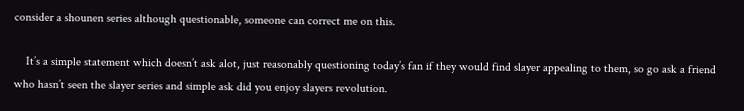consider a shounen series although questionable, someone can correct me on this.

    It’s a simple statement which doesn’t ask alot, just reasonably questioning today’s fan if they would find slayer appealing to them, so go ask a friend who hasn’t seen the slayer series and simple ask did you enjoy slayers revolution.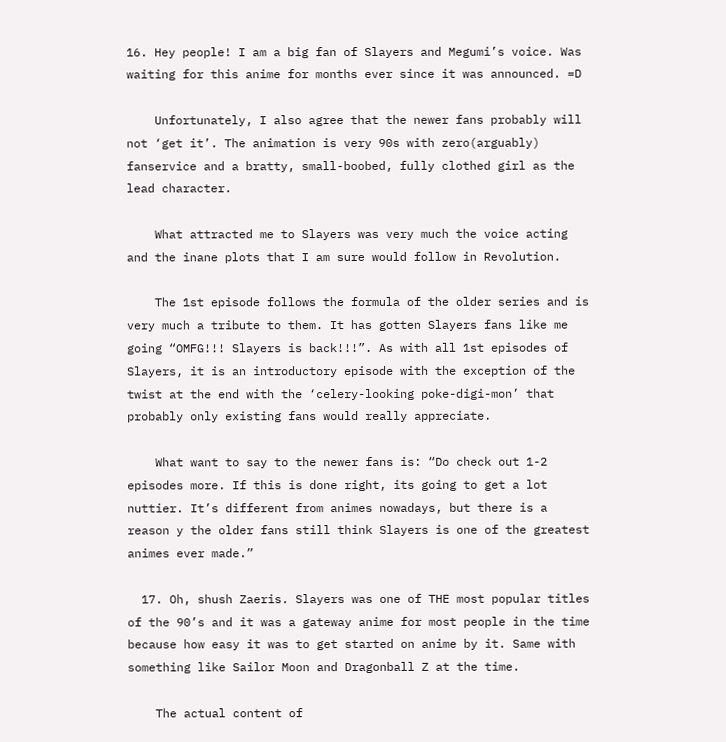16. Hey people! I am a big fan of Slayers and Megumi’s voice. Was waiting for this anime for months ever since it was announced. =D

    Unfortunately, I also agree that the newer fans probably will not ‘get it’. The animation is very 90s with zero(arguably) fanservice and a bratty, small-boobed, fully clothed girl as the lead character.

    What attracted me to Slayers was very much the voice acting and the inane plots that I am sure would follow in Revolution.

    The 1st episode follows the formula of the older series and is very much a tribute to them. It has gotten Slayers fans like me going “OMFG!!! Slayers is back!!!”. As with all 1st episodes of Slayers, it is an introductory episode with the exception of the twist at the end with the ‘celery-looking poke-digi-mon’ that probably only existing fans would really appreciate.

    What want to say to the newer fans is: “Do check out 1-2 episodes more. If this is done right, its going to get a lot nuttier. It’s different from animes nowadays, but there is a reason y the older fans still think Slayers is one of the greatest animes ever made.”

  17. Oh, shush Zaeris. Slayers was one of THE most popular titles of the 90’s and it was a gateway anime for most people in the time because how easy it was to get started on anime by it. Same with something like Sailor Moon and Dragonball Z at the time.

    The actual content of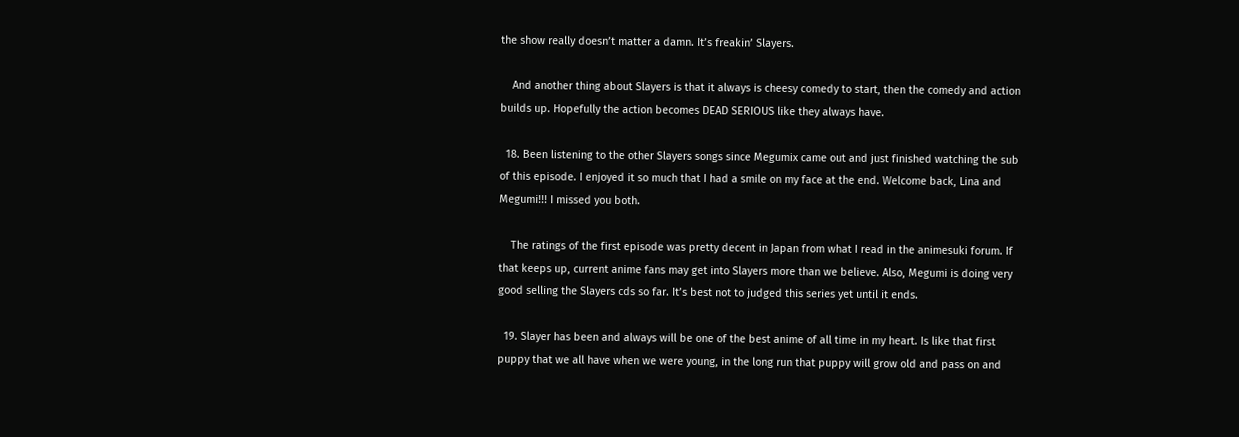the show really doesn’t matter a damn. It’s freakin’ Slayers.

    And another thing about Slayers is that it always is cheesy comedy to start, then the comedy and action builds up. Hopefully the action becomes DEAD SERIOUS like they always have.

  18. Been listening to the other Slayers songs since Megumix came out and just finished watching the sub of this episode. I enjoyed it so much that I had a smile on my face at the end. Welcome back, Lina and Megumi!!! I missed you both.

    The ratings of the first episode was pretty decent in Japan from what I read in the animesuki forum. If that keeps up, current anime fans may get into Slayers more than we believe. Also, Megumi is doing very good selling the Slayers cds so far. It’s best not to judged this series yet until it ends.

  19. Slayer has been and always will be one of the best anime of all time in my heart. Is like that first puppy that we all have when we were young, in the long run that puppy will grow old and pass on and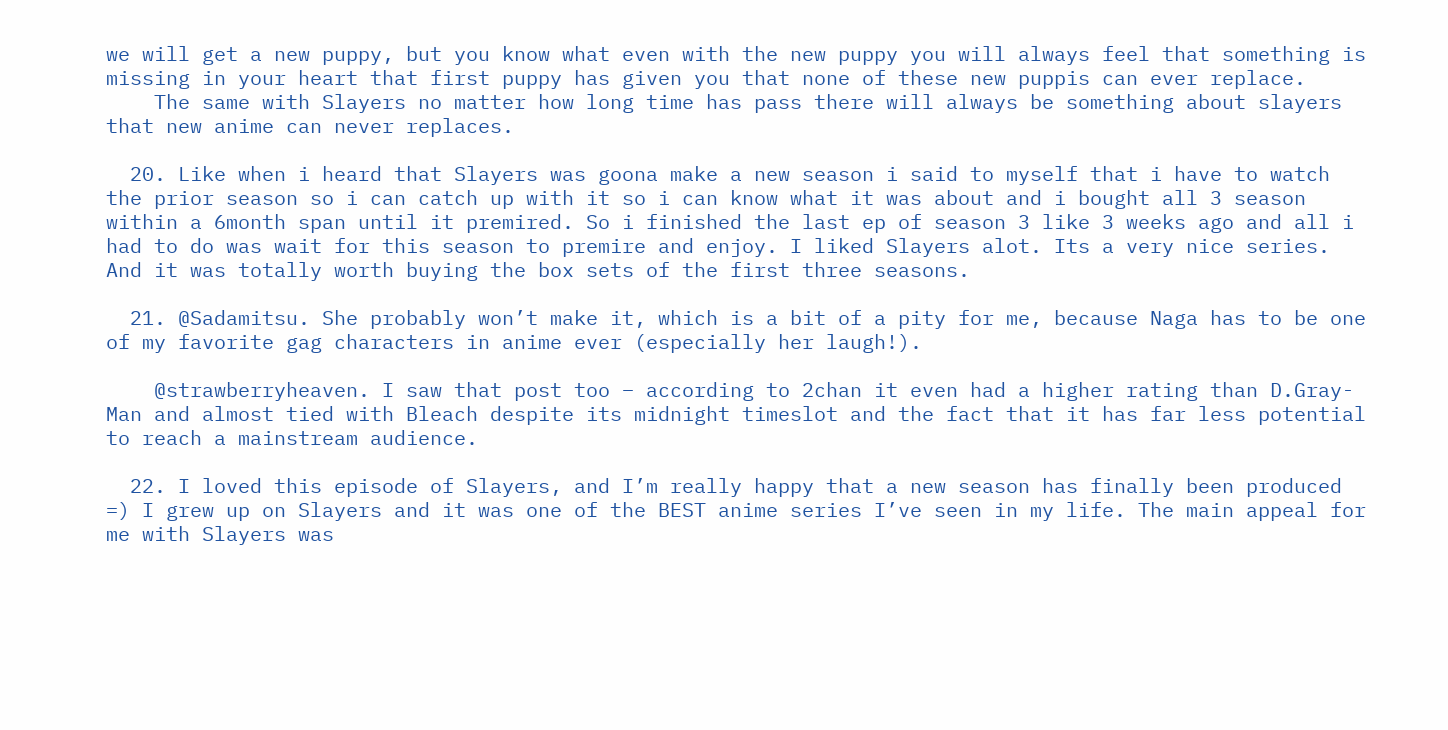we will get a new puppy, but you know what even with the new puppy you will always feel that something is missing in your heart that first puppy has given you that none of these new puppis can ever replace.
    The same with Slayers no matter how long time has pass there will always be something about slayers that new anime can never replaces.

  20. Like when i heard that Slayers was goona make a new season i said to myself that i have to watch the prior season so i can catch up with it so i can know what it was about and i bought all 3 season within a 6month span until it premired. So i finished the last ep of season 3 like 3 weeks ago and all i had to do was wait for this season to premire and enjoy. I liked Slayers alot. Its a very nice series. And it was totally worth buying the box sets of the first three seasons.

  21. @Sadamitsu. She probably won’t make it, which is a bit of a pity for me, because Naga has to be one of my favorite gag characters in anime ever (especially her laugh!).

    @strawberryheaven. I saw that post too – according to 2chan it even had a higher rating than D.Gray-Man and almost tied with Bleach despite its midnight timeslot and the fact that it has far less potential to reach a mainstream audience.

  22. I loved this episode of Slayers, and I’m really happy that a new season has finally been produced =) I grew up on Slayers and it was one of the BEST anime series I’ve seen in my life. The main appeal for me with Slayers was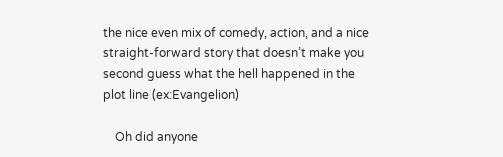the nice even mix of comedy, action, and a nice straight-forward story that doesn’t make you second guess what the hell happened in the plot line (ex:Evangelion)

    Oh did anyone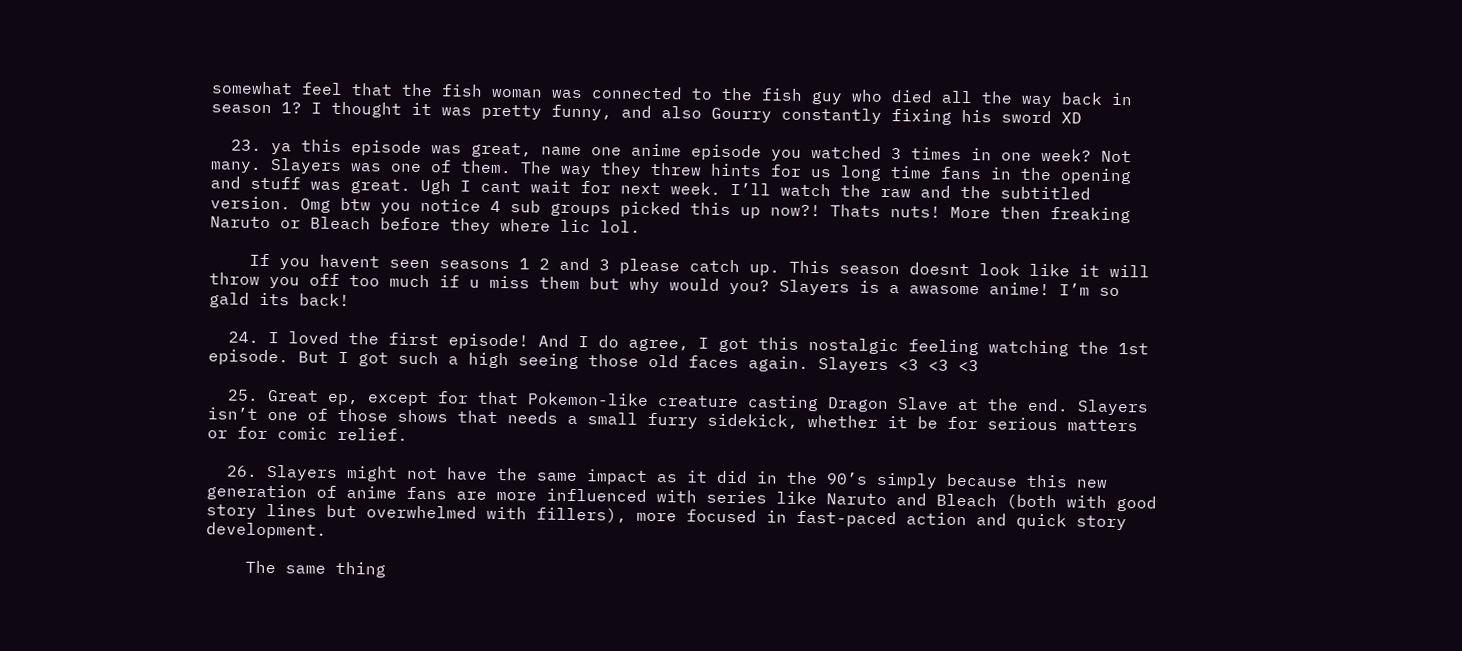somewhat feel that the fish woman was connected to the fish guy who died all the way back in season 1? I thought it was pretty funny, and also Gourry constantly fixing his sword XD

  23. ya this episode was great, name one anime episode you watched 3 times in one week? Not many. Slayers was one of them. The way they threw hints for us long time fans in the opening and stuff was great. Ugh I cant wait for next week. I’ll watch the raw and the subtitled version. Omg btw you notice 4 sub groups picked this up now?! Thats nuts! More then freaking Naruto or Bleach before they where lic lol.

    If you havent seen seasons 1 2 and 3 please catch up. This season doesnt look like it will throw you off too much if u miss them but why would you? Slayers is a awasome anime! I’m so gald its back!

  24. I loved the first episode! And I do agree, I got this nostalgic feeling watching the 1st episode. But I got such a high seeing those old faces again. Slayers <3 <3 <3

  25. Great ep, except for that Pokemon-like creature casting Dragon Slave at the end. Slayers isn’t one of those shows that needs a small furry sidekick, whether it be for serious matters or for comic relief.

  26. Slayers might not have the same impact as it did in the 90’s simply because this new generation of anime fans are more influenced with series like Naruto and Bleach (both with good story lines but overwhelmed with fillers), more focused in fast-paced action and quick story development.

    The same thing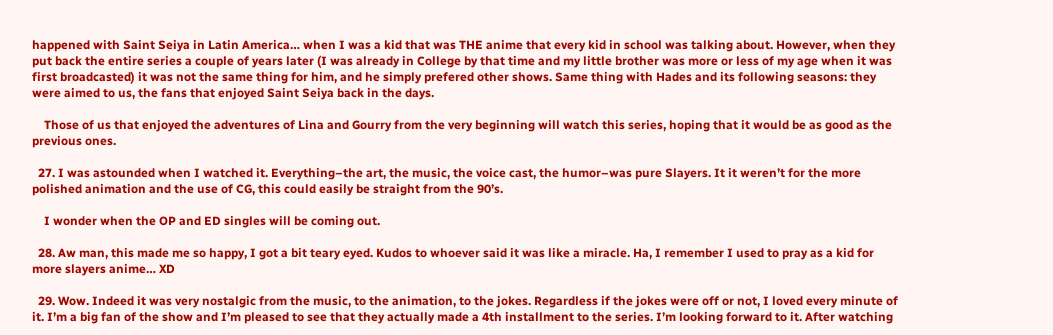happened with Saint Seiya in Latin America… when I was a kid that was THE anime that every kid in school was talking about. However, when they put back the entire series a couple of years later (I was already in College by that time and my little brother was more or less of my age when it was first broadcasted) it was not the same thing for him, and he simply prefered other shows. Same thing with Hades and its following seasons: they were aimed to us, the fans that enjoyed Saint Seiya back in the days.

    Those of us that enjoyed the adventures of Lina and Gourry from the very beginning will watch this series, hoping that it would be as good as the previous ones.

  27. I was astounded when I watched it. Everything–the art, the music, the voice cast, the humor–was pure Slayers. It it weren’t for the more polished animation and the use of CG, this could easily be straight from the 90’s.

    I wonder when the OP and ED singles will be coming out.

  28. Aw man, this made me so happy, I got a bit teary eyed. Kudos to whoever said it was like a miracle. Ha, I remember I used to pray as a kid for more slayers anime… XD

  29. Wow. Indeed it was very nostalgic from the music, to the animation, to the jokes. Regardless if the jokes were off or not, I loved every minute of it. I’m a big fan of the show and I’m pleased to see that they actually made a 4th installment to the series. I’m looking forward to it. After watching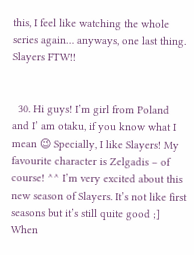this, I feel like watching the whole series again… anyways, one last thing. Slayers FTW!!


  30. Hi guys! I’m girl from Poland and I’ am otaku, if you know what I mean 😉 Specially, I like Slayers! My favourite character is Zelgadis – of course! ^^ I’m very excited about this new season of Slayers. It’s not like first seasons but it’s still quite good ;] When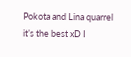Pokota and Lina quarrel it’s the best xD I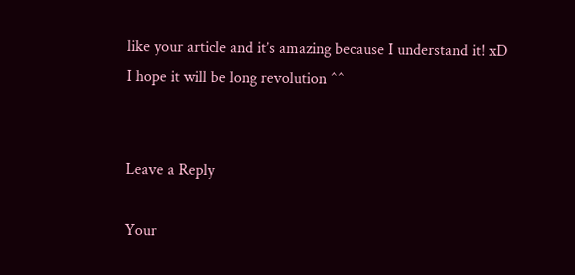like your article and it’s amazing because I understand it! xD I hope it will be long revolution ^^


Leave a Reply

Your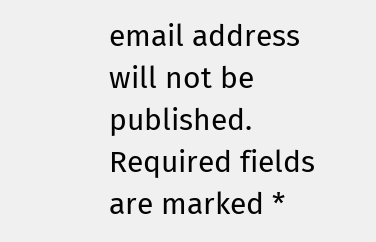email address will not be published. Required fields are marked *